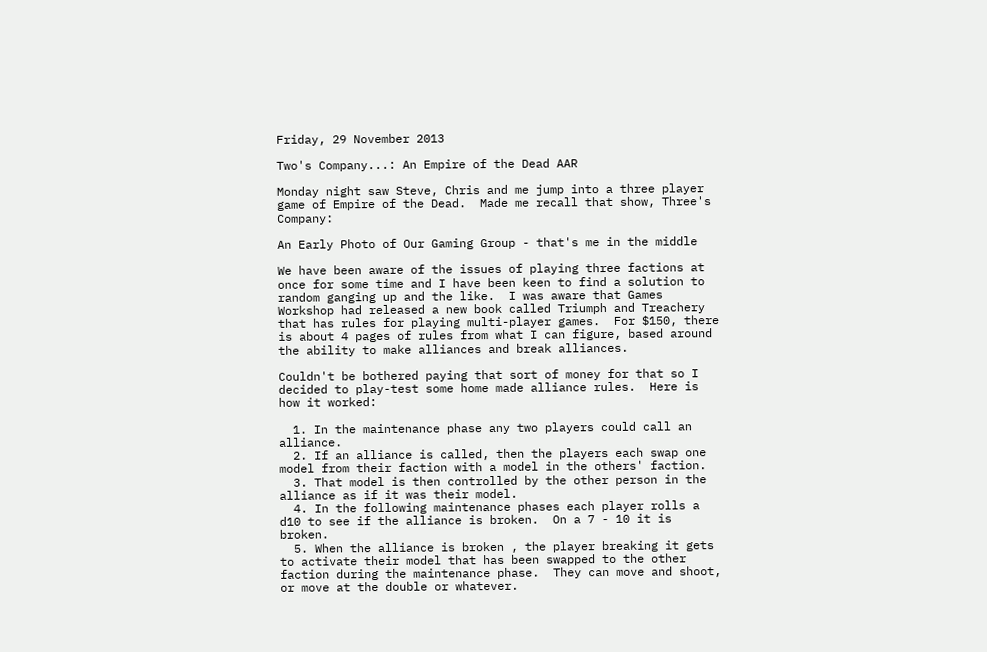Friday, 29 November 2013

Two's Company...: An Empire of the Dead AAR

Monday night saw Steve, Chris and me jump into a three player game of Empire of the Dead.  Made me recall that show, Three's Company:

An Early Photo of Our Gaming Group - that's me in the middle

We have been aware of the issues of playing three factions at once for some time and I have been keen to find a solution to random ganging up and the like.  I was aware that Games Workshop had released a new book called Triumph and Treachery that has rules for playing multi-player games.  For $150, there is about 4 pages of rules from what I can figure, based around the ability to make alliances and break alliances.

Couldn't be bothered paying that sort of money for that so I decided to play-test some home made alliance rules.  Here is how it worked:

  1. In the maintenance phase any two players could call an alliance.
  2. If an alliance is called, then the players each swap one model from their faction with a model in the others' faction.
  3. That model is then controlled by the other person in the alliance as if it was their model.
  4. In the following maintenance phases each player rolls a d10 to see if the alliance is broken.  On a 7 - 10 it is broken.
  5. When the alliance is broken , the player breaking it gets to activate their model that has been swapped to the other faction during the maintenance phase.  They can move and shoot, or move at the double or whatever.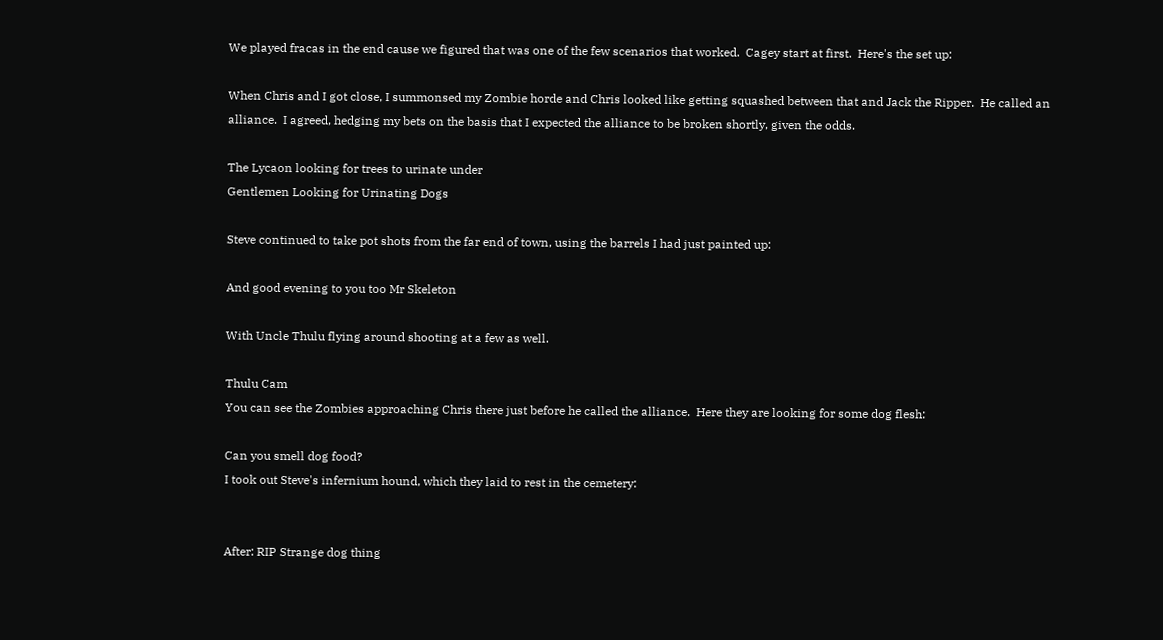We played fracas in the end cause we figured that was one of the few scenarios that worked.  Cagey start at first.  Here's the set up:

When Chris and I got close, I summonsed my Zombie horde and Chris looked like getting squashed between that and Jack the Ripper.  He called an alliance.  I agreed, hedging my bets on the basis that I expected the alliance to be broken shortly, given the odds.

The Lycaon looking for trees to urinate under
Gentlemen Looking for Urinating Dogs

Steve continued to take pot shots from the far end of town, using the barrels I had just painted up:

And good evening to you too Mr Skeleton

With Uncle Thulu flying around shooting at a few as well.

Thulu Cam
You can see the Zombies approaching Chris there just before he called the alliance.  Here they are looking for some dog flesh:

Can you smell dog food?
I took out Steve's infernium hound, which they laid to rest in the cemetery:


After: RIP Strange dog thing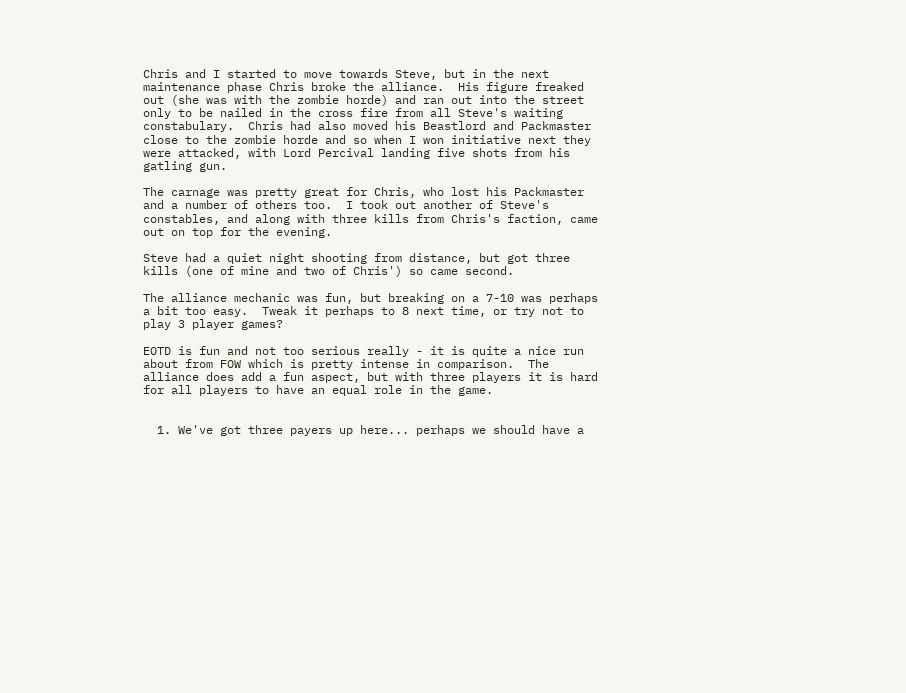Chris and I started to move towards Steve, but in the next maintenance phase Chris broke the alliance.  His figure freaked out (she was with the zombie horde) and ran out into the street only to be nailed in the cross fire from all Steve's waiting constabulary.  Chris had also moved his Beastlord and Packmaster close to the zombie horde and so when I won initiative next they were attacked, with Lord Percival landing five shots from his gatling gun.

The carnage was pretty great for Chris, who lost his Packmaster and a number of others too.  I took out another of Steve's constables, and along with three kills from Chris's faction, came out on top for the evening.

Steve had a quiet night shooting from distance, but got three kills (one of mine and two of Chris') so came second.

The alliance mechanic was fun, but breaking on a 7-10 was perhaps a bit too easy.  Tweak it perhaps to 8 next time, or try not to play 3 player games?

EOTD is fun and not too serious really - it is quite a nice run about from FOW which is pretty intense in comparison.  The alliance does add a fun aspect, but with three players it is hard for all players to have an equal role in the game.


  1. We've got three payers up here... perhaps we should have a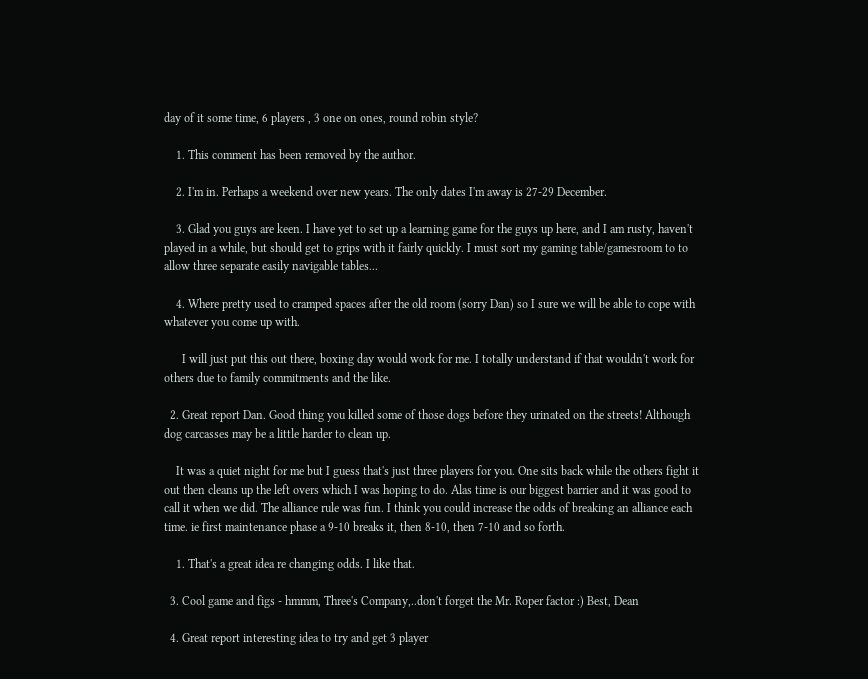day of it some time, 6 players , 3 one on ones, round robin style?

    1. This comment has been removed by the author.

    2. I'm in. Perhaps a weekend over new years. The only dates I'm away is 27-29 December.

    3. Glad you guys are keen. I have yet to set up a learning game for the guys up here, and I am rusty, haven't played in a while, but should get to grips with it fairly quickly. I must sort my gaming table/gamesroom to to allow three separate easily navigable tables...

    4. Where pretty used to cramped spaces after the old room (sorry Dan) so I sure we will be able to cope with whatever you come up with.

      I will just put this out there, boxing day would work for me. I totally understand if that wouldn't work for others due to family commitments and the like.

  2. Great report Dan. Good thing you killed some of those dogs before they urinated on the streets! Although dog carcasses may be a little harder to clean up.

    It was a quiet night for me but I guess that's just three players for you. One sits back while the others fight it out then cleans up the left overs which I was hoping to do. Alas time is our biggest barrier and it was good to call it when we did. The alliance rule was fun. I think you could increase the odds of breaking an alliance each time. ie first maintenance phase a 9-10 breaks it, then 8-10, then 7-10 and so forth.

    1. That's a great idea re changing odds. I like that.

  3. Cool game and figs - hmmm, Three's Company,..don't forget the Mr. Roper factor :) Best, Dean

  4. Great report interesting idea to try and get 3 player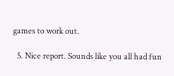games to work out.

  5. Nice report. Sounds like you all had fun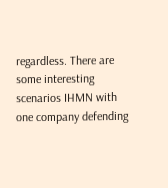regardless. There are some interesting scenarios IHMN with one company defending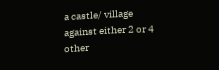a castle/ village against either 2 or 4 other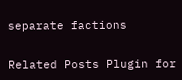separate factions


Related Posts Plugin for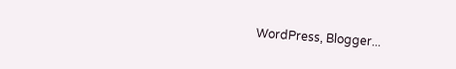WordPress, Blogger...